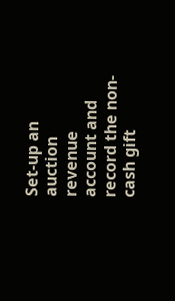Set-up an auction revenue account and record the non-cash gift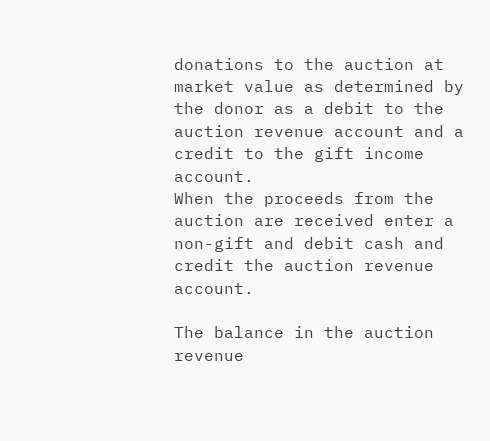donations to the auction at market value as determined by the donor as a debit to the auction revenue account and a credit to the gift income account.
When the proceeds from the auction are received enter a non-gift and debit cash and credit the auction revenue account.

The balance in the auction revenue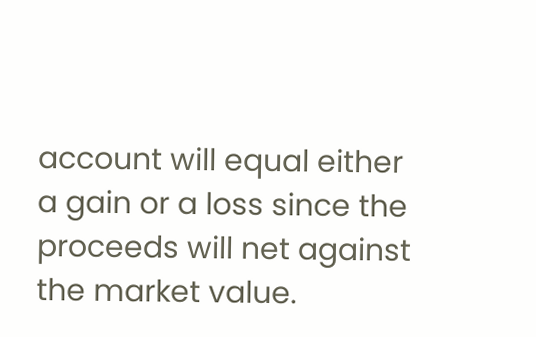account will equal either a gain or a loss since the proceeds will net against the market value.